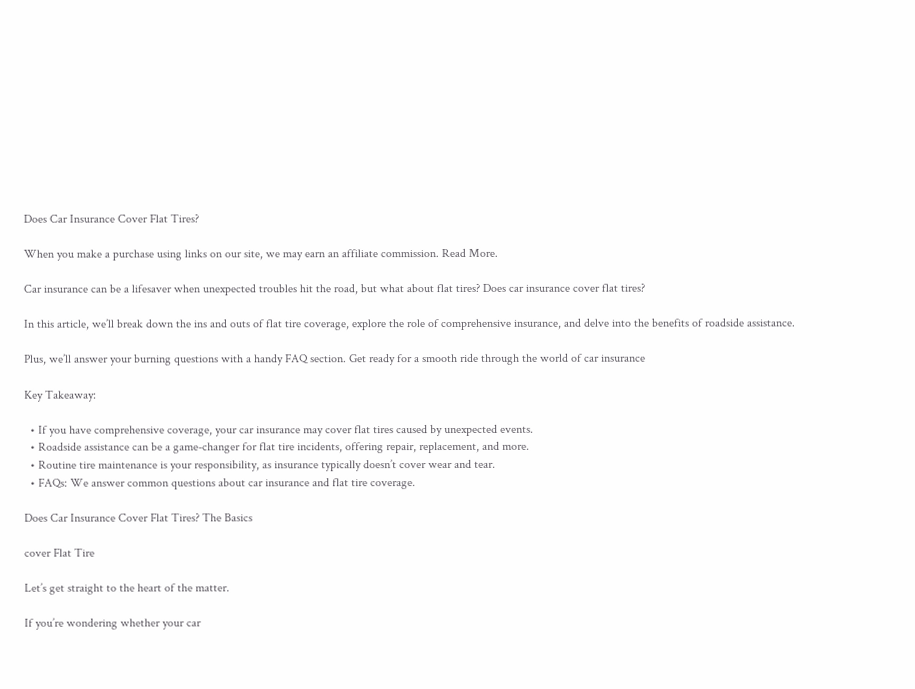Does Car Insurance Cover Flat Tires?

When you make a purchase using links on our site, we may earn an affiliate commission. Read More.

Car insurance can be a lifesaver when unexpected troubles hit the road, but what about flat tires? Does car insurance cover flat tires?

In this article, we’ll break down the ins and outs of flat tire coverage, explore the role of comprehensive insurance, and delve into the benefits of roadside assistance.

Plus, we’ll answer your burning questions with a handy FAQ section. Get ready for a smooth ride through the world of car insurance

Key Takeaway:

  • If you have comprehensive coverage, your car insurance may cover flat tires caused by unexpected events.
  • Roadside assistance can be a game-changer for flat tire incidents, offering repair, replacement, and more.
  • Routine tire maintenance is your responsibility, as insurance typically doesn’t cover wear and tear.
  • FAQs: We answer common questions about car insurance and flat tire coverage.

Does Car Insurance Cover Flat Tires? The Basics

cover Flat Tire

Let’s get straight to the heart of the matter.

If you’re wondering whether your car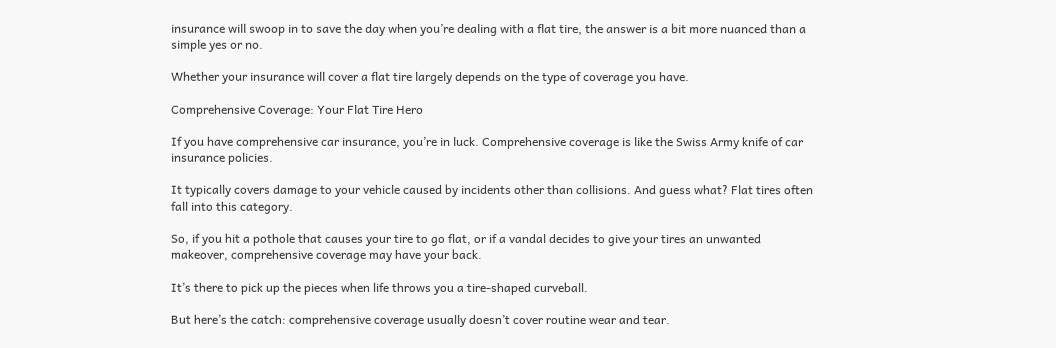insurance will swoop in to save the day when you’re dealing with a flat tire, the answer is a bit more nuanced than a simple yes or no.

Whether your insurance will cover a flat tire largely depends on the type of coverage you have.

Comprehensive Coverage: Your Flat Tire Hero

If you have comprehensive car insurance, you’re in luck. Comprehensive coverage is like the Swiss Army knife of car insurance policies.

It typically covers damage to your vehicle caused by incidents other than collisions. And guess what? Flat tires often fall into this category.

So, if you hit a pothole that causes your tire to go flat, or if a vandal decides to give your tires an unwanted makeover, comprehensive coverage may have your back.

It’s there to pick up the pieces when life throws you a tire-shaped curveball.

But here’s the catch: comprehensive coverage usually doesn’t cover routine wear and tear.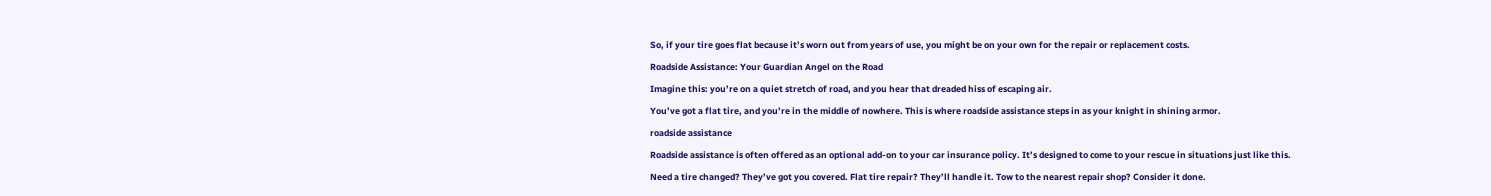So, if your tire goes flat because it’s worn out from years of use, you might be on your own for the repair or replacement costs.

Roadside Assistance: Your Guardian Angel on the Road

Imagine this: you’re on a quiet stretch of road, and you hear that dreaded hiss of escaping air.

You’ve got a flat tire, and you’re in the middle of nowhere. This is where roadside assistance steps in as your knight in shining armor.

roadside assistance

Roadside assistance is often offered as an optional add-on to your car insurance policy. It’s designed to come to your rescue in situations just like this.

Need a tire changed? They’ve got you covered. Flat tire repair? They’ll handle it. Tow to the nearest repair shop? Consider it done.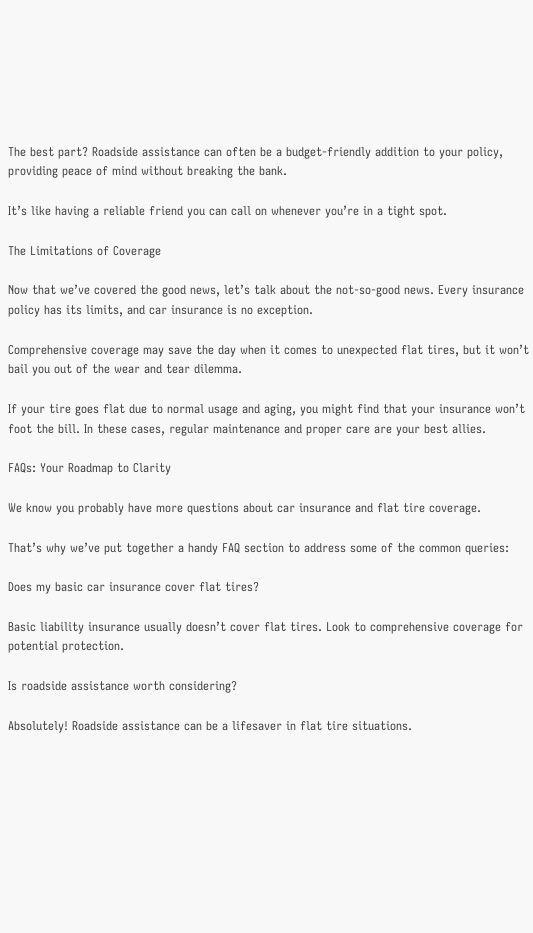The best part? Roadside assistance can often be a budget-friendly addition to your policy, providing peace of mind without breaking the bank.

It’s like having a reliable friend you can call on whenever you’re in a tight spot.

The Limitations of Coverage

Now that we’ve covered the good news, let’s talk about the not-so-good news. Every insurance policy has its limits, and car insurance is no exception.

Comprehensive coverage may save the day when it comes to unexpected flat tires, but it won’t bail you out of the wear and tear dilemma.

If your tire goes flat due to normal usage and aging, you might find that your insurance won’t foot the bill. In these cases, regular maintenance and proper care are your best allies.

FAQs: Your Roadmap to Clarity

We know you probably have more questions about car insurance and flat tire coverage.

That’s why we’ve put together a handy FAQ section to address some of the common queries:

Does my basic car insurance cover flat tires?

Basic liability insurance usually doesn’t cover flat tires. Look to comprehensive coverage for potential protection.

Is roadside assistance worth considering?

Absolutely! Roadside assistance can be a lifesaver in flat tire situations.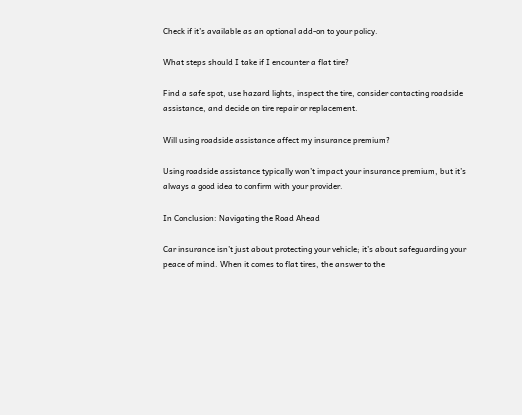Check if it’s available as an optional add-on to your policy.

What steps should I take if I encounter a flat tire?

Find a safe spot, use hazard lights, inspect the tire, consider contacting roadside assistance, and decide on tire repair or replacement.

Will using roadside assistance affect my insurance premium?

Using roadside assistance typically won’t impact your insurance premium, but it’s always a good idea to confirm with your provider.

In Conclusion: Navigating the Road Ahead

Car insurance isn’t just about protecting your vehicle; it’s about safeguarding your peace of mind. When it comes to flat tires, the answer to the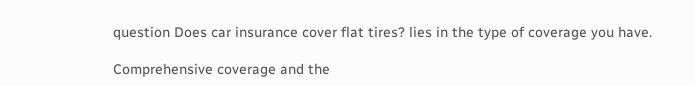question Does car insurance cover flat tires? lies in the type of coverage you have.

Comprehensive coverage and the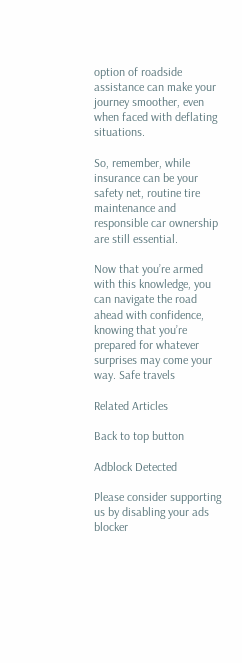option of roadside assistance can make your journey smoother, even when faced with deflating situations.

So, remember, while insurance can be your safety net, routine tire maintenance and responsible car ownership are still essential.

Now that you’re armed with this knowledge, you can navigate the road ahead with confidence, knowing that you’re prepared for whatever surprises may come your way. Safe travels

Related Articles

Back to top button

Adblock Detected

Please consider supporting us by disabling your ads blocker